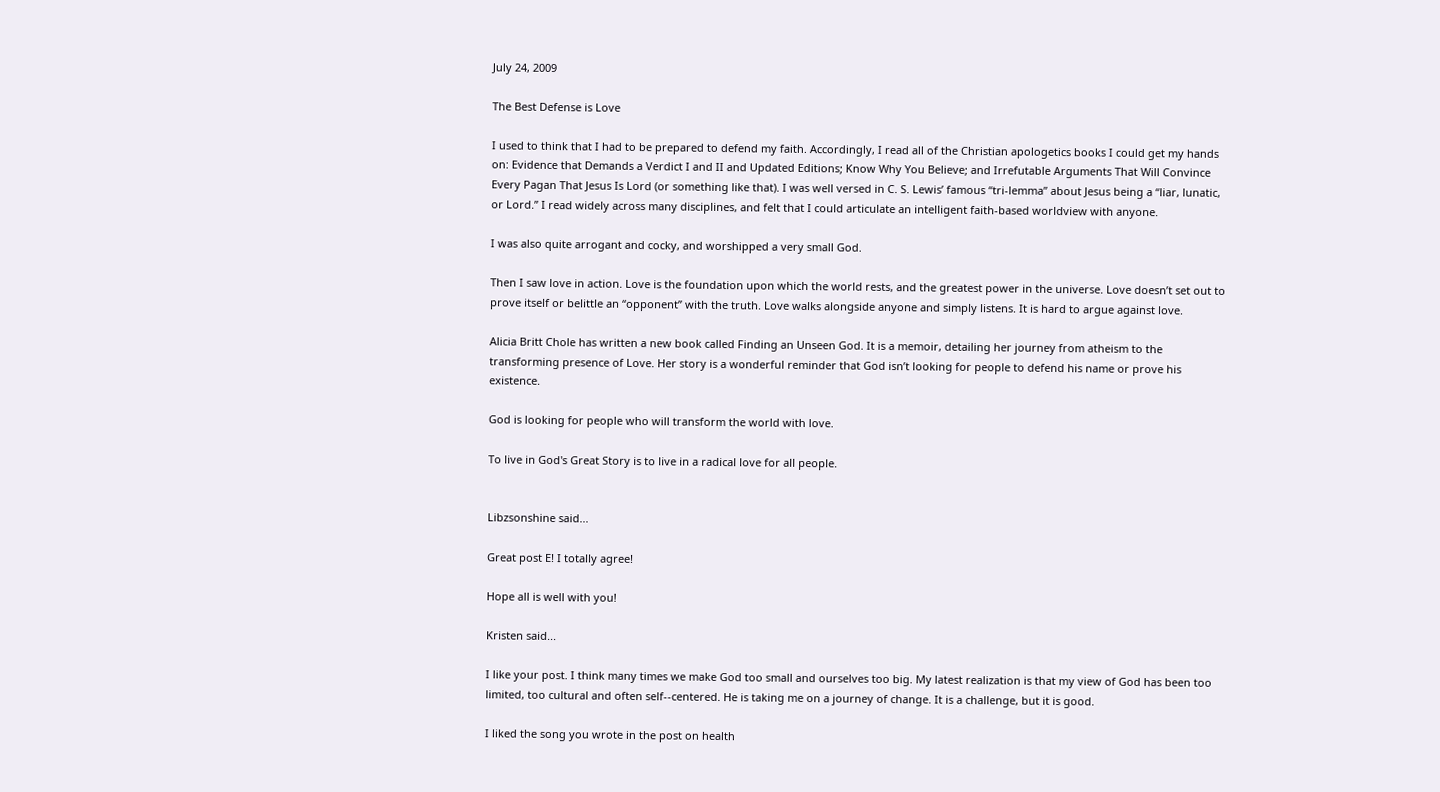July 24, 2009

The Best Defense is Love

I used to think that I had to be prepared to defend my faith. Accordingly, I read all of the Christian apologetics books I could get my hands on: Evidence that Demands a Verdict I and II and Updated Editions; Know Why You Believe; and Irrefutable Arguments That Will Convince Every Pagan That Jesus Is Lord (or something like that). I was well versed in C. S. Lewis’ famous “tri-lemma” about Jesus being a “liar, lunatic, or Lord.” I read widely across many disciplines, and felt that I could articulate an intelligent faith-based worldview with anyone.

I was also quite arrogant and cocky, and worshipped a very small God.

Then I saw love in action. Love is the foundation upon which the world rests, and the greatest power in the universe. Love doesn’t set out to prove itself or belittle an “opponent” with the truth. Love walks alongside anyone and simply listens. It is hard to argue against love.

Alicia Britt Chole has written a new book called Finding an Unseen God. It is a memoir, detailing her journey from atheism to the transforming presence of Love. Her story is a wonderful reminder that God isn’t looking for people to defend his name or prove his existence.

God is looking for people who will transform the world with love.

To live in God's Great Story is to live in a radical love for all people.


Libzsonshine said...

Great post E! I totally agree!

Hope all is well with you!

Kristen said...

I like your post. I think many times we make God too small and ourselves too big. My latest realization is that my view of God has been too limited, too cultural and often self--centered. He is taking me on a journey of change. It is a challenge, but it is good.

I liked the song you wrote in the post on health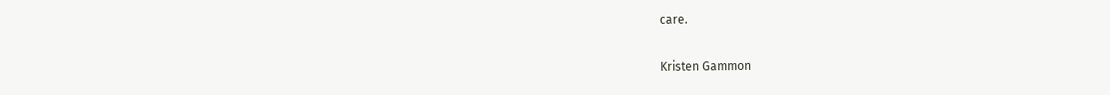care.

Kristen Gammon